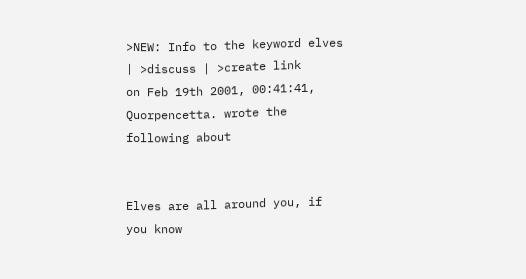>NEW: Info to the keyword elves | >discuss | >create link
on Feb 19th 2001, 00:41:41, Quorpencetta. wrote the following about


Elves are all around you, if you know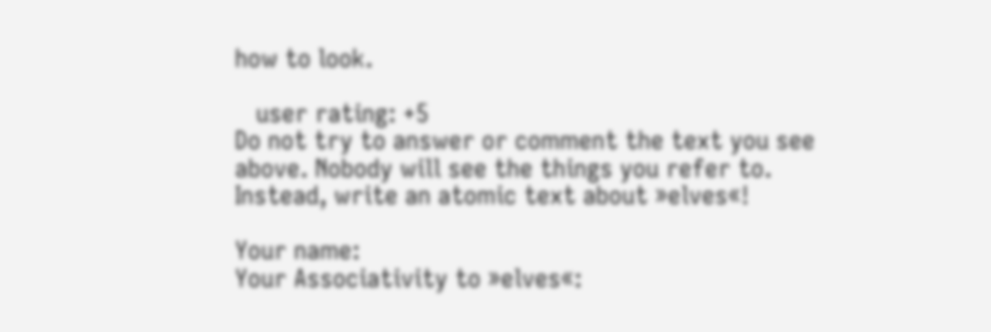how to look.

   user rating: +5
Do not try to answer or comment the text you see above. Nobody will see the things you refer to. Instead, write an atomic text about »elves«!

Your name:
Your Associativity to »elves«: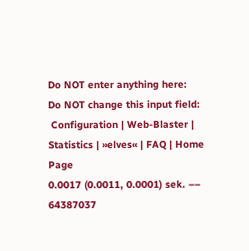Do NOT enter anything here:
Do NOT change this input field:
 Configuration | Web-Blaster | Statistics | »elves« | FAQ | Home Page
0.0017 (0.0011, 0.0001) sek. –– 64387037